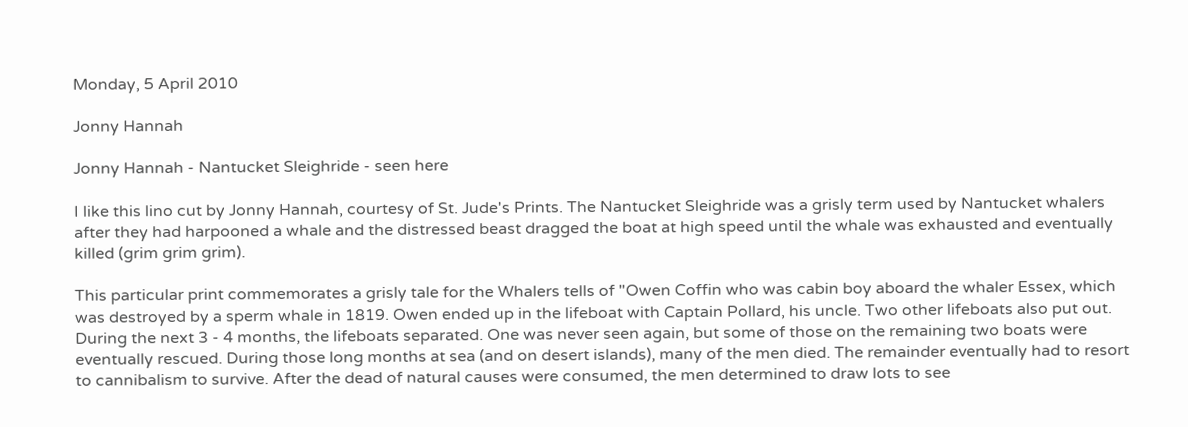Monday, 5 April 2010

Jonny Hannah

Jonny Hannah - Nantucket Sleighride - seen here

I like this lino cut by Jonny Hannah, courtesy of St. Jude's Prints. The Nantucket Sleighride was a grisly term used by Nantucket whalers after they had harpooned a whale and the distressed beast dragged the boat at high speed until the whale was exhausted and eventually killed (grim grim grim).

This particular print commemorates a grisly tale for the Whalers tells of "Owen Coffin who was cabin boy aboard the whaler Essex, which was destroyed by a sperm whale in 1819. Owen ended up in the lifeboat with Captain Pollard, his uncle. Two other lifeboats also put out. During the next 3 - 4 months, the lifeboats separated. One was never seen again, but some of those on the remaining two boats were eventually rescued. During those long months at sea (and on desert islands), many of the men died. The remainder eventually had to resort to cannibalism to survive. After the dead of natural causes were consumed, the men determined to draw lots to see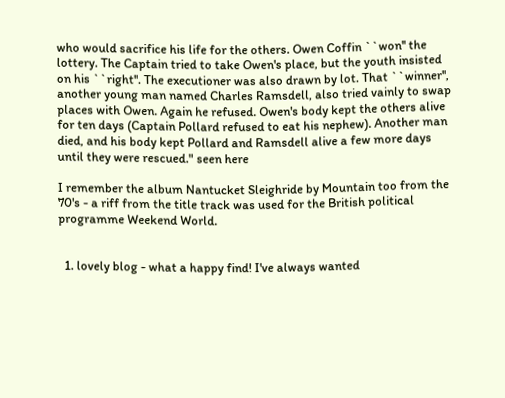who would sacrifice his life for the others. Owen Coffin ``won'' the lottery. The Captain tried to take Owen's place, but the youth insisted on his ``right''. The executioner was also drawn by lot. That ``winner'', another young man named Charles Ramsdell, also tried vainly to swap places with Owen. Again he refused. Owen's body kept the others alive for ten days (Captain Pollard refused to eat his nephew). Another man died, and his body kept Pollard and Ramsdell alive a few more days until they were rescued." seen here

I remember the album Nantucket Sleighride by Mountain too from the 70's - a riff from the title track was used for the British political programme Weekend World.


  1. lovely blog - what a happy find! I've always wanted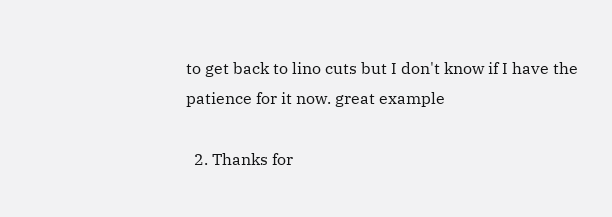to get back to lino cuts but I don't know if I have the patience for it now. great example

  2. Thanks for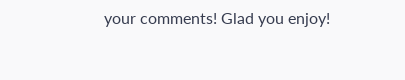your comments! Glad you enjoy!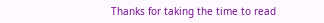Thanks for taking the time to read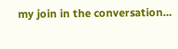my join in the conversation...